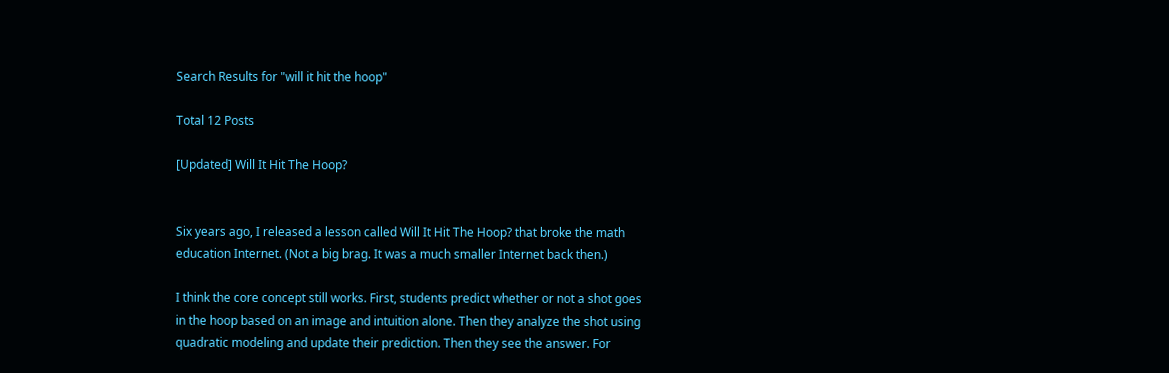Search Results for "will it hit the hoop"

Total 12 Posts

[Updated] Will It Hit The Hoop?


Six years ago, I released a lesson called Will It Hit The Hoop? that broke the math education Internet. (Not a big brag. It was a much smaller Internet back then.)

I think the core concept still works. First, students predict whether or not a shot goes in the hoop based on an image and intuition alone. Then they analyze the shot using quadratic modeling and update their prediction. Then they see the answer. For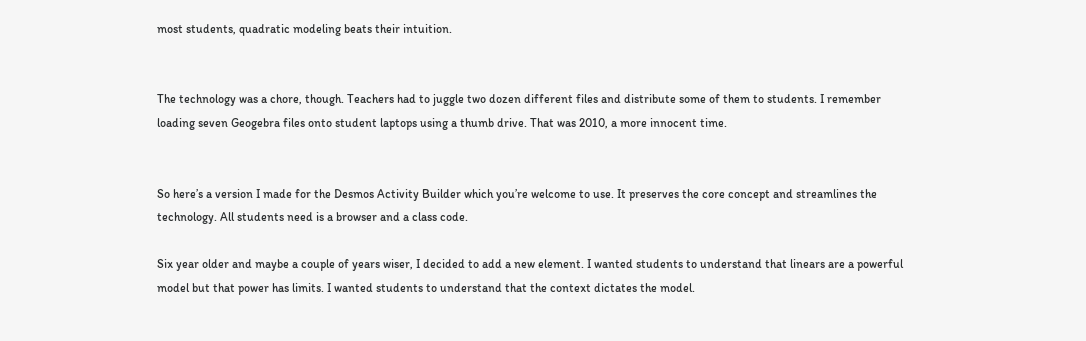most students, quadratic modeling beats their intuition.


The technology was a chore, though. Teachers had to juggle two dozen different files and distribute some of them to students. I remember loading seven Geogebra files onto student laptops using a thumb drive. That was 2010, a more innocent time.


So here’s a version I made for the Desmos Activity Builder which you’re welcome to use. It preserves the core concept and streamlines the technology. All students need is a browser and a class code.

Six year older and maybe a couple of years wiser, I decided to add a new element. I wanted students to understand that linears are a powerful model but that power has limits. I wanted students to understand that the context dictates the model.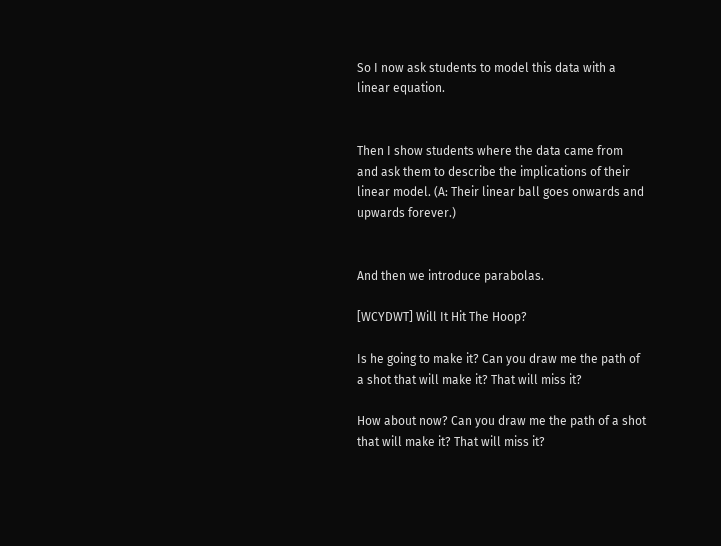So I now ask students to model this data with a linear equation.


Then I show students where the data came from and ask them to describe the implications of their linear model. (A: Their linear ball goes onwards and upwards forever.)


And then we introduce parabolas.

[WCYDWT] Will It Hit The Hoop?

Is he going to make it? Can you draw me the path of a shot that will make it? That will miss it?

How about now? Can you draw me the path of a shot that will make it? That will miss it?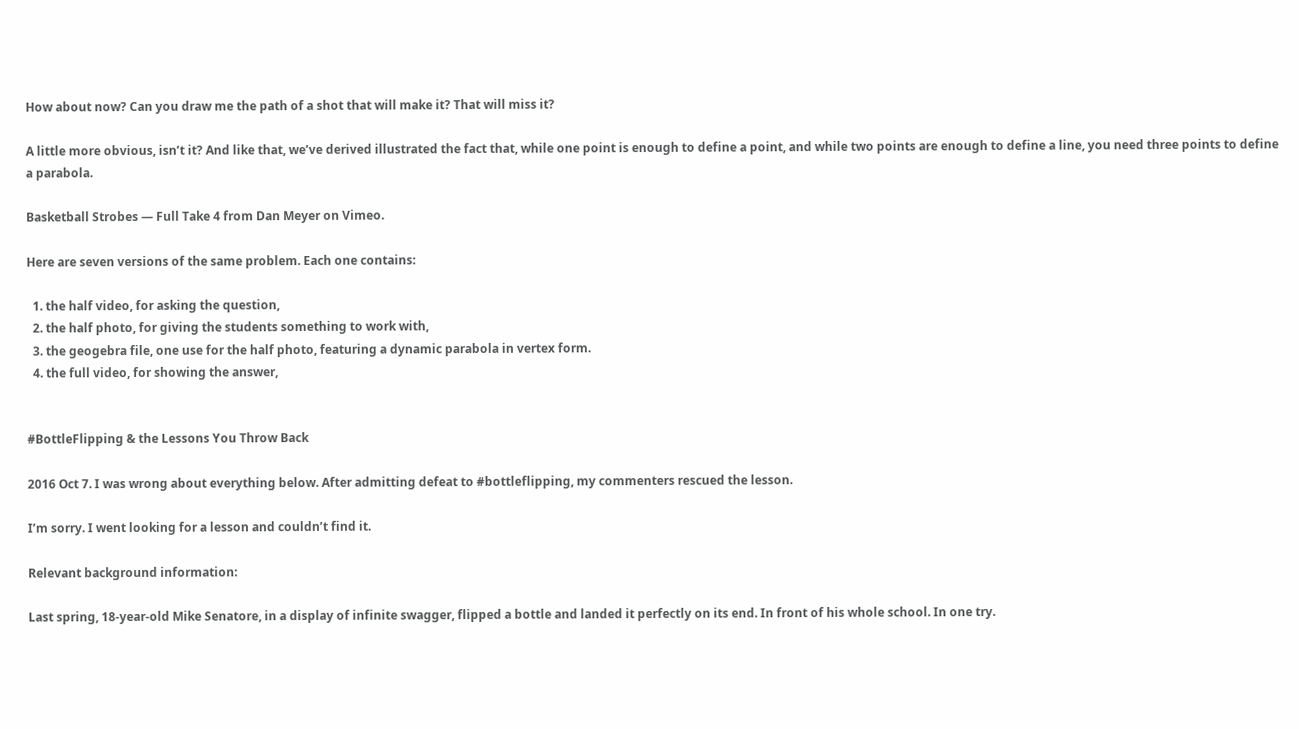How about now? Can you draw me the path of a shot that will make it? That will miss it?

A little more obvious, isn’t it? And like that, we’ve derived illustrated the fact that, while one point is enough to define a point, and while two points are enough to define a line, you need three points to define a parabola.

Basketball Strobes — Full Take 4 from Dan Meyer on Vimeo.

Here are seven versions of the same problem. Each one contains:

  1. the half video, for asking the question,
  2. the half photo, for giving the students something to work with,
  3. the geogebra file, one use for the half photo, featuring a dynamic parabola in vertex form.
  4. the full video, for showing the answer,


#BottleFlipping & the Lessons You Throw Back

2016 Oct 7. I was wrong about everything below. After admitting defeat to #bottleflipping, my commenters rescued the lesson.

I’m sorry. I went looking for a lesson and couldn’t find it.

Relevant background information:

Last spring, 18-year-old Mike Senatore, in a display of infinite swagger, flipped a bottle and landed it perfectly on its end. In front of his whole school. In one try.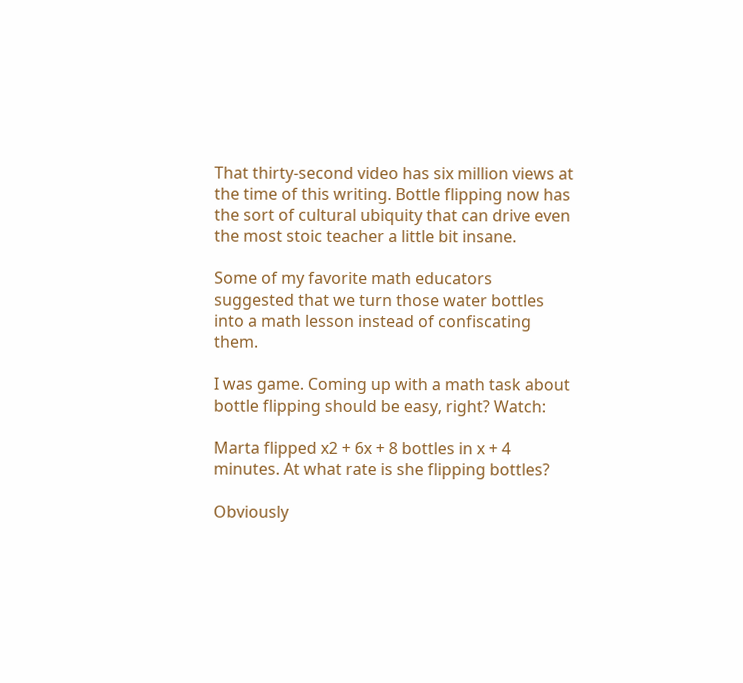That thirty-second video has six million views at the time of this writing. Bottle flipping now has the sort of cultural ubiquity that can drive even the most stoic teacher a little bit insane.

Some of my favorite math educators suggested that we turn those water bottles into a math lesson instead of confiscating them.

I was game. Coming up with a math task about bottle flipping should be easy, right? Watch:

Marta flipped x2 + 6x + 8 bottles in x + 4 minutes. At what rate is she flipping bottles?

Obviously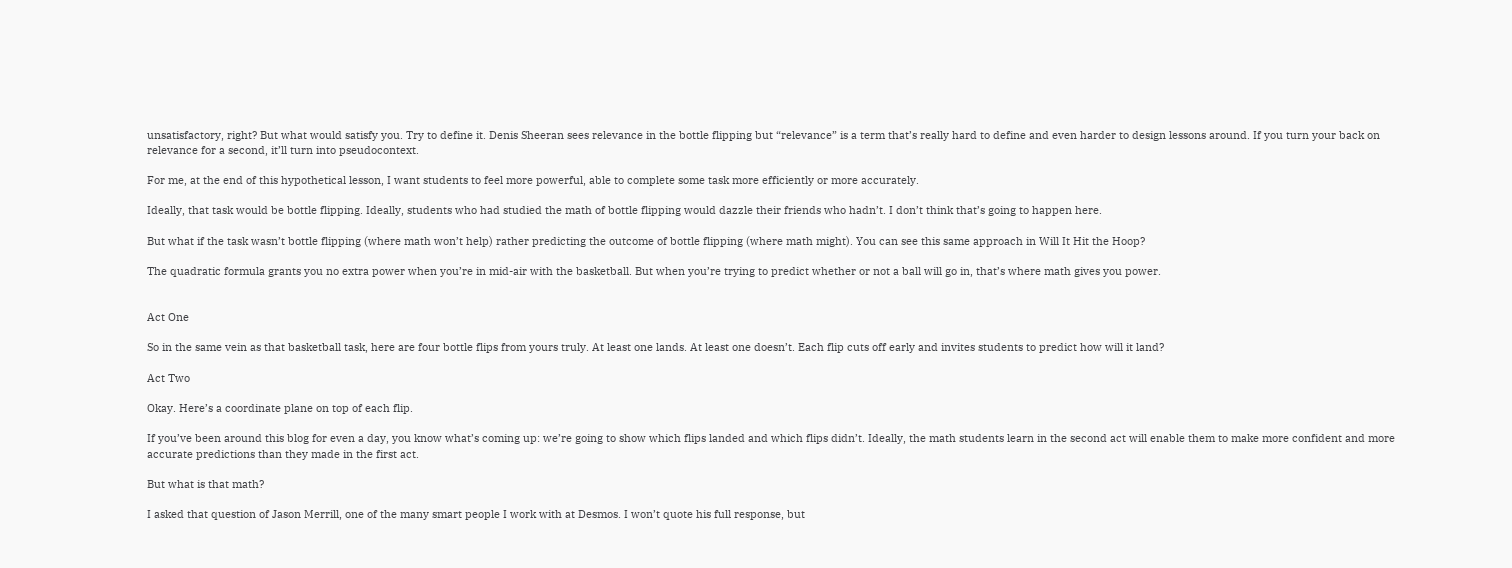unsatisfactory, right? But what would satisfy you. Try to define it. Denis Sheeran sees relevance in the bottle flipping but “relevance” is a term that’s really hard to define and even harder to design lessons around. If you turn your back on relevance for a second, it’ll turn into pseudocontext.

For me, at the end of this hypothetical lesson, I want students to feel more powerful, able to complete some task more efficiently or more accurately.

Ideally, that task would be bottle flipping. Ideally, students who had studied the math of bottle flipping would dazzle their friends who hadn’t. I don’t think that’s going to happen here.

But what if the task wasn’t bottle flipping (where math won’t help) rather predicting the outcome of bottle flipping (where math might). You can see this same approach in Will It Hit the Hoop?

The quadratic formula grants you no extra power when you’re in mid-air with the basketball. But when you’re trying to predict whether or not a ball will go in, that’s where math gives you power.


Act One

So in the same vein as that basketball task, here are four bottle flips from yours truly. At least one lands. At least one doesn’t. Each flip cuts off early and invites students to predict how will it land?

Act Two

Okay. Here’s a coordinate plane on top of each flip.

If you’ve been around this blog for even a day, you know what’s coming up: we’re going to show which flips landed and which flips didn’t. Ideally, the math students learn in the second act will enable them to make more confident and more accurate predictions than they made in the first act.

But what is that math?

I asked that question of Jason Merrill, one of the many smart people I work with at Desmos. I won’t quote his full response, but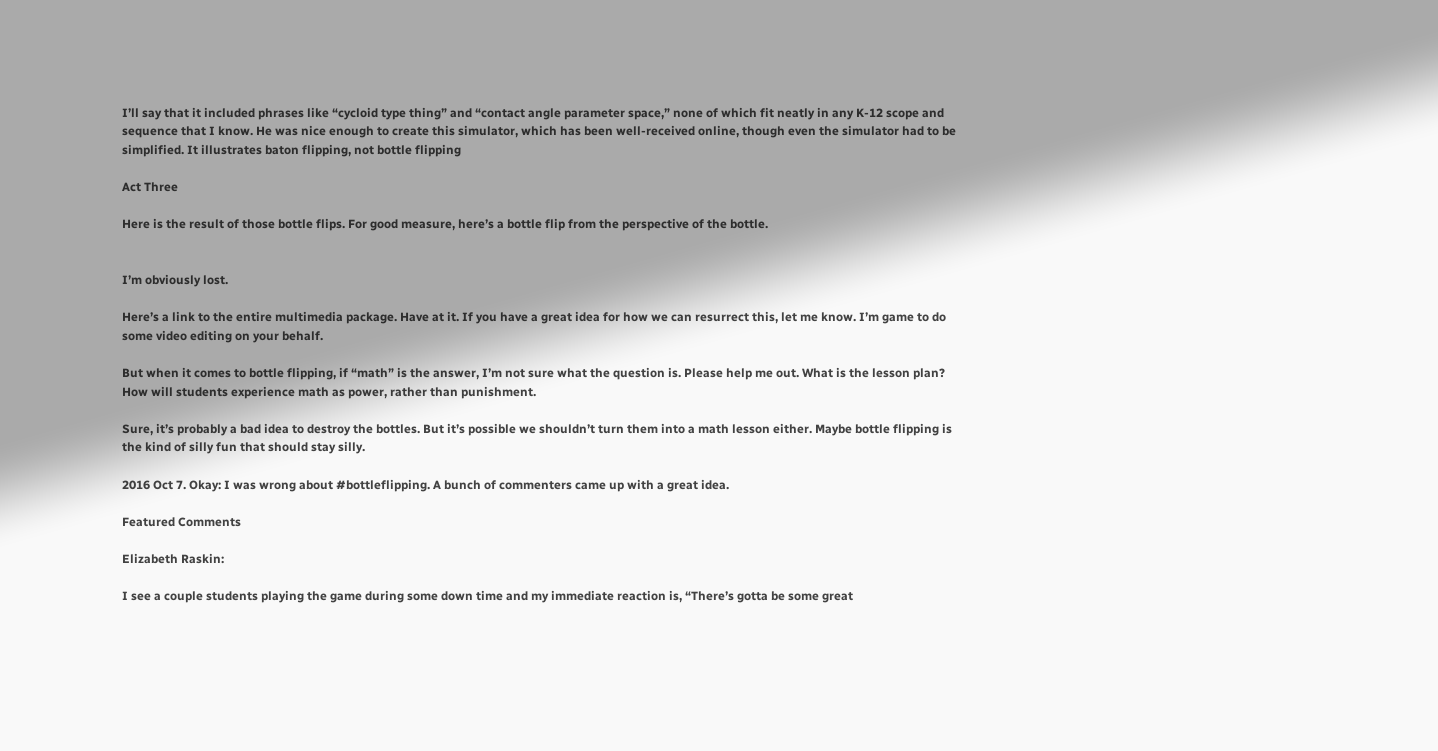I’ll say that it included phrases like “cycloid type thing” and “contact angle parameter space,” none of which fit neatly in any K-12 scope and sequence that I know. He was nice enough to create this simulator, which has been well-received online, though even the simulator had to be simplified. It illustrates baton flipping, not bottle flipping

Act Three

Here is the result of those bottle flips. For good measure, here’s a bottle flip from the perspective of the bottle.


I’m obviously lost.

Here’s a link to the entire multimedia package. Have at it. If you have a great idea for how we can resurrect this, let me know. I’m game to do some video editing on your behalf.

But when it comes to bottle flipping, if “math” is the answer, I’m not sure what the question is. Please help me out. What is the lesson plan? How will students experience math as power, rather than punishment.

Sure, it’s probably a bad idea to destroy the bottles. But it’s possible we shouldn’t turn them into a math lesson either. Maybe bottle flipping is the kind of silly fun that should stay silly.

2016 Oct 7. Okay: I was wrong about #bottleflipping. A bunch of commenters came up with a great idea.

Featured Comments

Elizabeth Raskin:

I see a couple students playing the game during some down time and my immediate reaction is, “There’s gotta be some great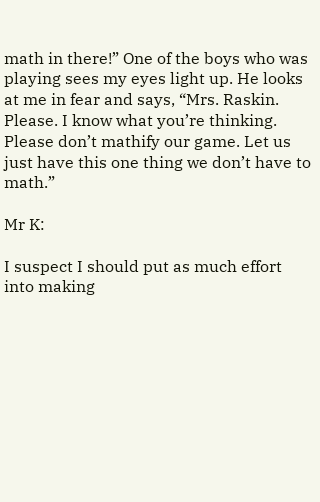math in there!” One of the boys who was playing sees my eyes light up. He looks at me in fear and says, “Mrs. Raskin. Please. I know what you’re thinking. Please don’t mathify our game. Let us just have this one thing we don’t have to math.”

Mr K:

I suspect I should put as much effort into making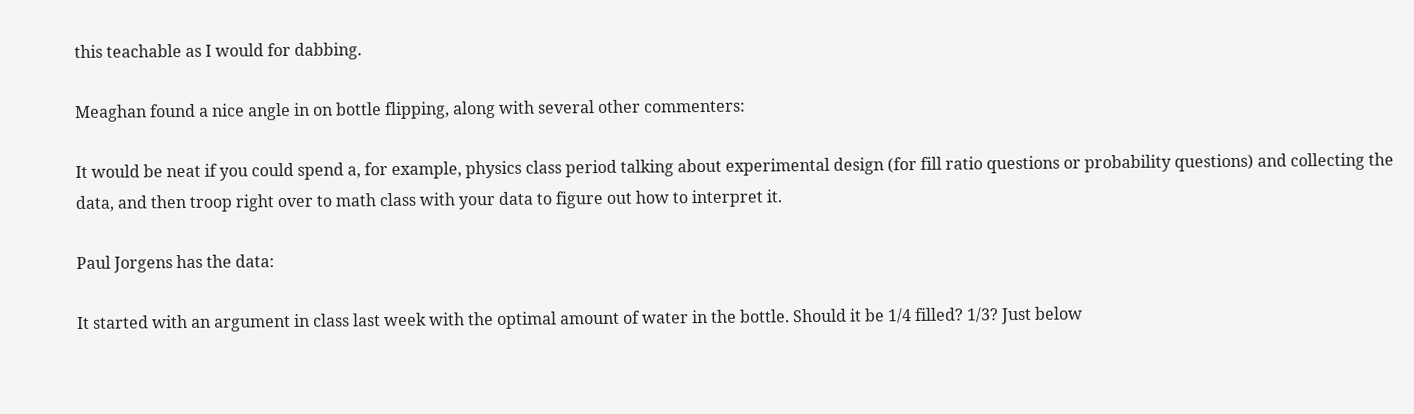this teachable as I would for dabbing.

Meaghan found a nice angle in on bottle flipping, along with several other commenters:

It would be neat if you could spend a, for example, physics class period talking about experimental design (for fill ratio questions or probability questions) and collecting the data, and then troop right over to math class with your data to figure out how to interpret it.

Paul Jorgens has the data:

It started with an argument in class last week with the optimal amount of water in the bottle. Should it be 1/4 filled? 1/3? Just below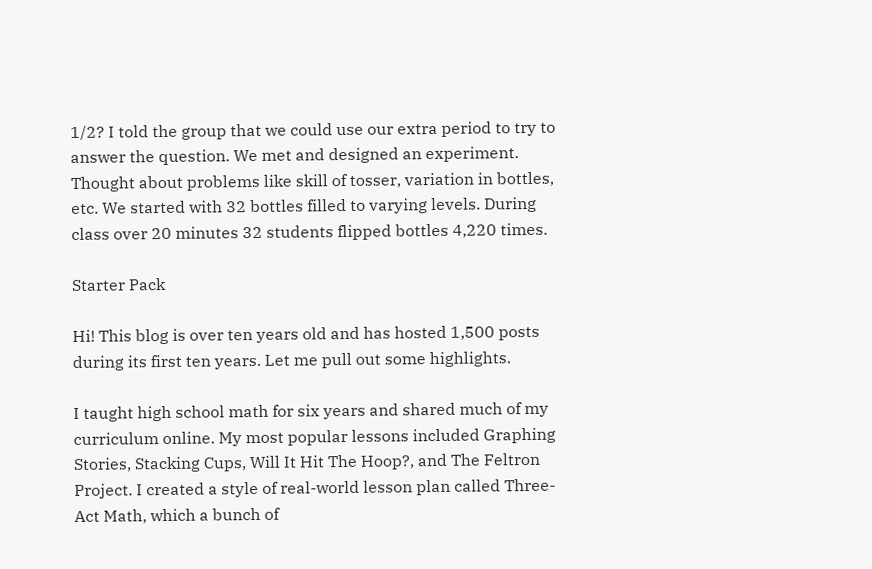1/2? I told the group that we could use our extra period to try to answer the question. We met and designed an experiment. Thought about problems like skill of tosser, variation in bottles, etc. We started with 32 bottles filled to varying levels. During class over 20 minutes 32 students flipped bottles 4,220 times.

Starter Pack

Hi! This blog is over ten years old and has hosted 1,500 posts during its first ten years. Let me pull out some highlights.

I taught high school math for six years and shared much of my curriculum online. My most popular lessons included Graphing Stories, Stacking Cups, Will It Hit The Hoop?, and The Feltron Project. I created a style of real-world lesson plan called Three-Act Math, which a bunch of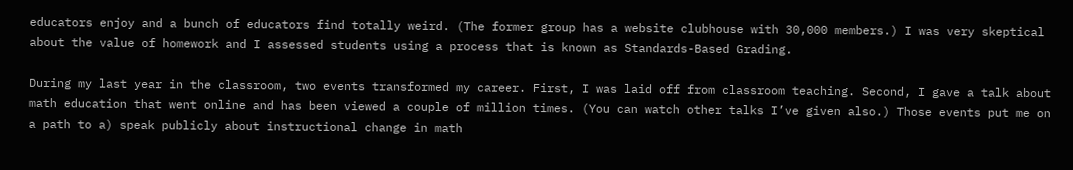educators enjoy and a bunch of educators find totally weird. (The former group has a website clubhouse with 30,000 members.) I was very skeptical about the value of homework and I assessed students using a process that is known as Standards-Based Grading.

During my last year in the classroom, two events transformed my career. First, I was laid off from classroom teaching. Second, I gave a talk about math education that went online and has been viewed a couple of million times. (You can watch other talks I’ve given also.) Those events put me on a path to a) speak publicly about instructional change in math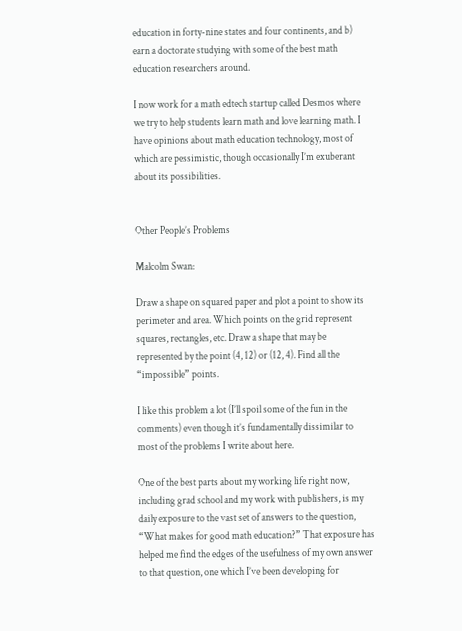education in forty-nine states and four continents, and b) earn a doctorate studying with some of the best math education researchers around.

I now work for a math edtech startup called Desmos where we try to help students learn math and love learning math. I have opinions about math education technology, most of which are pessimistic, though occasionally I’m exuberant about its possibilities.


Other People’s Problems

Malcolm Swan:

Draw a shape on squared paper and plot a point to show its perimeter and area. Which points on the grid represent squares, rectangles, etc. Draw a shape that may be represented by the point (4, 12) or (12, 4). Find all the “impossible” points.

I like this problem a lot (I’ll spoil some of the fun in the comments) even though it’s fundamentally dissimilar to most of the problems I write about here.

One of the best parts about my working life right now, including grad school and my work with publishers, is my daily exposure to the vast set of answers to the question, “What makes for good math education?” That exposure has helped me find the edges of the usefulness of my own answer to that question, one which I’ve been developing for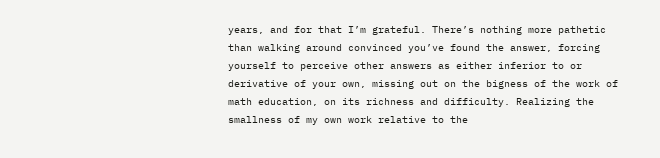years, and for that I’m grateful. There’s nothing more pathetic than walking around convinced you’ve found the answer, forcing yourself to perceive other answers as either inferior to or derivative of your own, missing out on the bigness of the work of math education, on its richness and difficulty. Realizing the smallness of my own work relative to the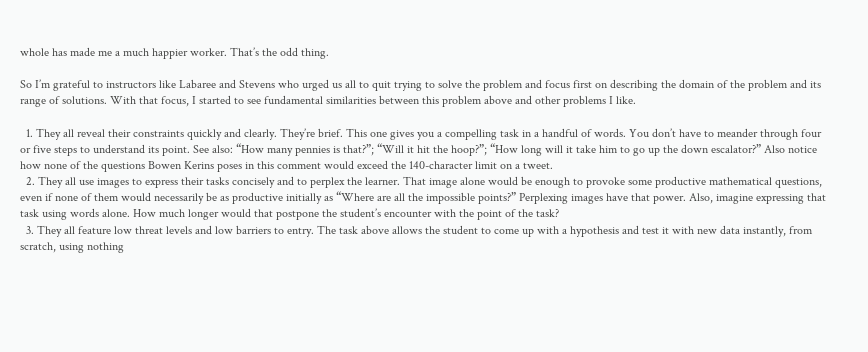whole has made me a much happier worker. That’s the odd thing.

So I’m grateful to instructors like Labaree and Stevens who urged us all to quit trying to solve the problem and focus first on describing the domain of the problem and its range of solutions. With that focus, I started to see fundamental similarities between this problem above and other problems I like.

  1. They all reveal their constraints quickly and clearly. They’re brief. This one gives you a compelling task in a handful of words. You don’t have to meander through four or five steps to understand its point. See also: “How many pennies is that?”; “Will it hit the hoop?”; “How long will it take him to go up the down escalator?” Also notice how none of the questions Bowen Kerins poses in this comment would exceed the 140-character limit on a tweet.
  2. They all use images to express their tasks concisely and to perplex the learner. That image alone would be enough to provoke some productive mathematical questions, even if none of them would necessarily be as productive initially as “Where are all the impossible points?” Perplexing images have that power. Also, imagine expressing that task using words alone. How much longer would that postpone the student’s encounter with the point of the task?
  3. They all feature low threat levels and low barriers to entry. The task above allows the student to come up with a hypothesis and test it with new data instantly, from scratch, using nothing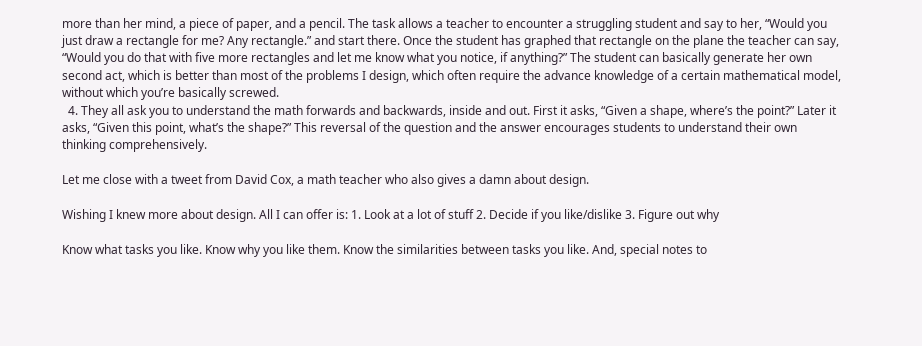more than her mind, a piece of paper, and a pencil. The task allows a teacher to encounter a struggling student and say to her, “Would you just draw a rectangle for me? Any rectangle.” and start there. Once the student has graphed that rectangle on the plane the teacher can say, “Would you do that with five more rectangles and let me know what you notice, if anything?” The student can basically generate her own second act, which is better than most of the problems I design, which often require the advance knowledge of a certain mathematical model, without which you’re basically screwed.
  4. They all ask you to understand the math forwards and backwards, inside and out. First it asks, “Given a shape, where’s the point?” Later it asks, “Given this point, what’s the shape?” This reversal of the question and the answer encourages students to understand their own thinking comprehensively.

Let me close with a tweet from David Cox, a math teacher who also gives a damn about design.

Wishing I knew more about design. All I can offer is: 1. Look at a lot of stuff 2. Decide if you like/dislike 3. Figure out why

Know what tasks you like. Know why you like them. Know the similarities between tasks you like. And, special notes to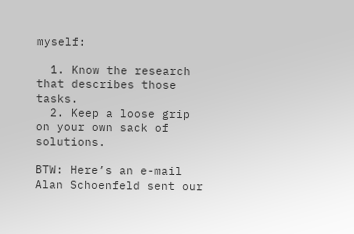myself:

  1. Know the research that describes those tasks.
  2. Keep a loose grip on your own sack of solutions.

BTW: Here’s an e-mail Alan Schoenfeld sent our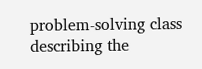problem-solving class describing the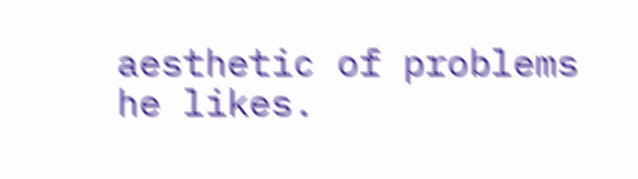aesthetic of problems he likes.